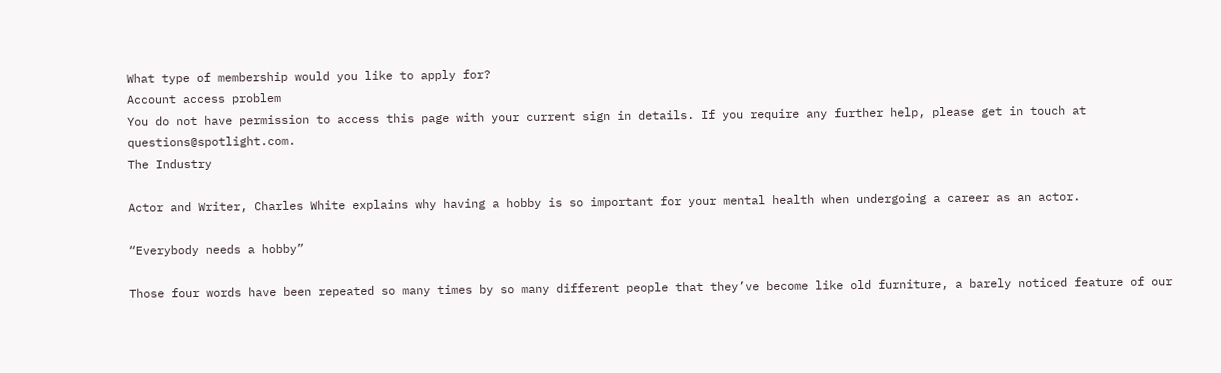What type of membership would you like to apply for?
Account access problem
You do not have permission to access this page with your current sign in details. If you require any further help, please get in touch at questions@spotlight.com.
The Industry

Actor and Writer, Charles White explains why having a hobby is so important for your mental health when undergoing a career as an actor.

“Everybody needs a hobby”

Those four words have been repeated so many times by so many different people that they’ve become like old furniture, a barely noticed feature of our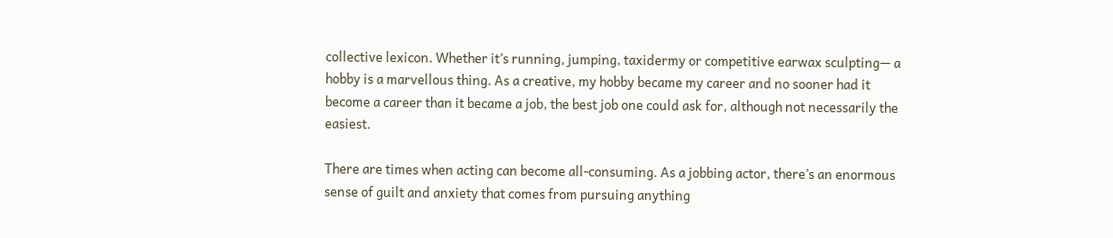collective lexicon. Whether it’s running, jumping, taxidermy or competitive earwax sculpting— a hobby is a marvellous thing. As a creative, my hobby became my career and no sooner had it become a career than it became a job, the best job one could ask for, although not necessarily the easiest.

There are times when acting can become all-consuming. As a jobbing actor, there’s an enormous sense of guilt and anxiety that comes from pursuing anything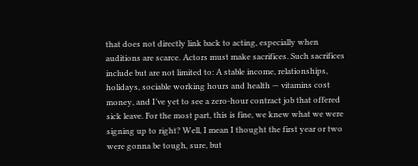that does not directly link back to acting, especially when auditions are scarce. Actors must make sacrifices. Such sacrifices include but are not limited to: A stable income, relationships, holidays, sociable working hours and health — vitamins cost money, and I’ve yet to see a zero-hour contract job that offered sick leave. For the most part, this is fine, we knew what we were signing up to right? Well, I mean I thought the first year or two were gonna be tough, sure, but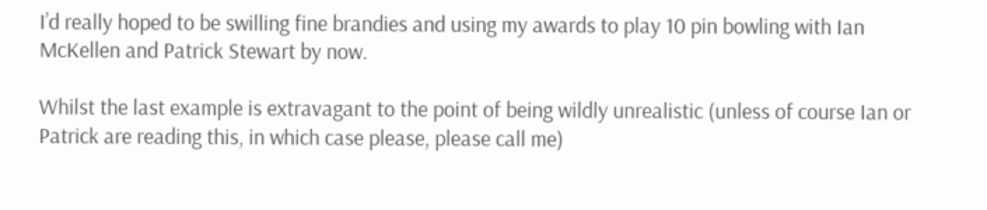I’d really hoped to be swilling fine brandies and using my awards to play 10 pin bowling with Ian McKellen and Patrick Stewart by now.

Whilst the last example is extravagant to the point of being wildly unrealistic (unless of course Ian or Patrick are reading this, in which case please, please call me)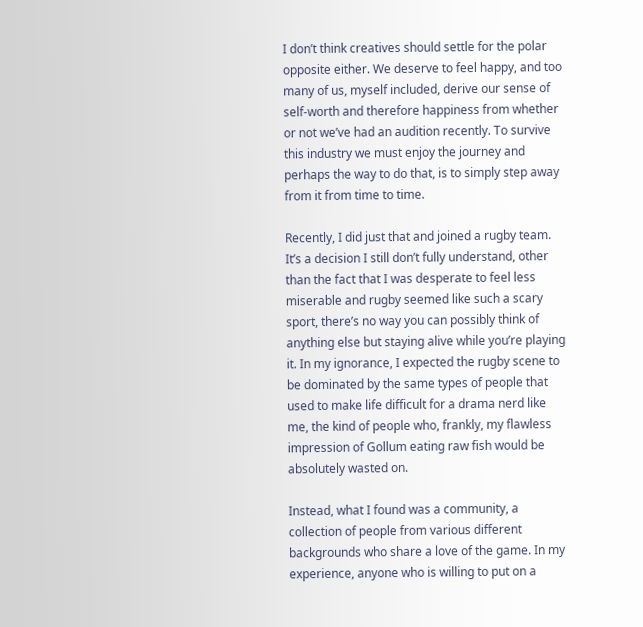I don’t think creatives should settle for the polar opposite either. We deserve to feel happy, and too many of us, myself included, derive our sense of self-worth and therefore happiness from whether or not we’ve had an audition recently. To survive this industry we must enjoy the journey and perhaps the way to do that, is to simply step away from it from time to time.

Recently, I did just that and joined a rugby team. It’s a decision I still don’t fully understand, other than the fact that I was desperate to feel less miserable and rugby seemed like such a scary sport, there’s no way you can possibly think of anything else but staying alive while you’re playing it. In my ignorance, I expected the rugby scene to be dominated by the same types of people that used to make life difficult for a drama nerd like me, the kind of people who, frankly, my flawless impression of Gollum eating raw fish would be absolutely wasted on.

Instead, what I found was a community, a collection of people from various different backgrounds who share a love of the game. In my experience, anyone who is willing to put on a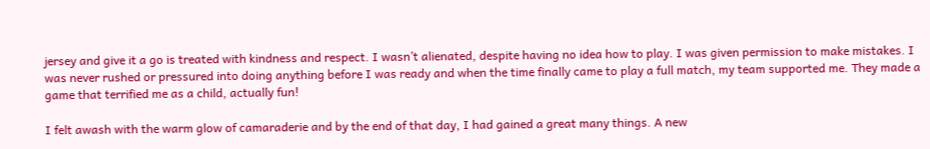jersey and give it a go is treated with kindness and respect. I wasn’t alienated, despite having no idea how to play. I was given permission to make mistakes. I was never rushed or pressured into doing anything before I was ready and when the time finally came to play a full match, my team supported me. They made a game that terrified me as a child, actually fun!

I felt awash with the warm glow of camaraderie and by the end of that day, I had gained a great many things. A new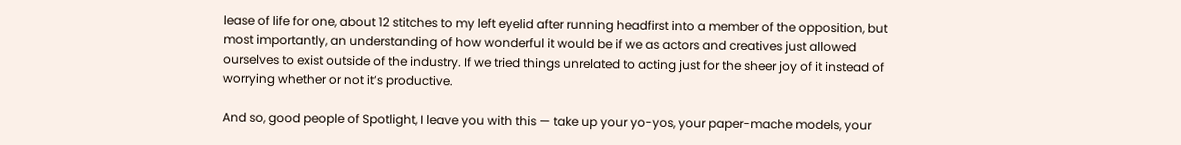lease of life for one, about 12 stitches to my left eyelid after running headfirst into a member of the opposition, but most importantly, an understanding of how wonderful it would be if we as actors and creatives just allowed ourselves to exist outside of the industry. If we tried things unrelated to acting just for the sheer joy of it instead of worrying whether or not it’s productive.

And so, good people of Spotlight, I leave you with this — take up your yo-yos, your paper-mache models, your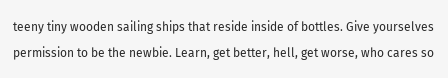teeny tiny wooden sailing ships that reside inside of bottles. Give yourselves permission to be the newbie. Learn, get better, hell, get worse, who cares so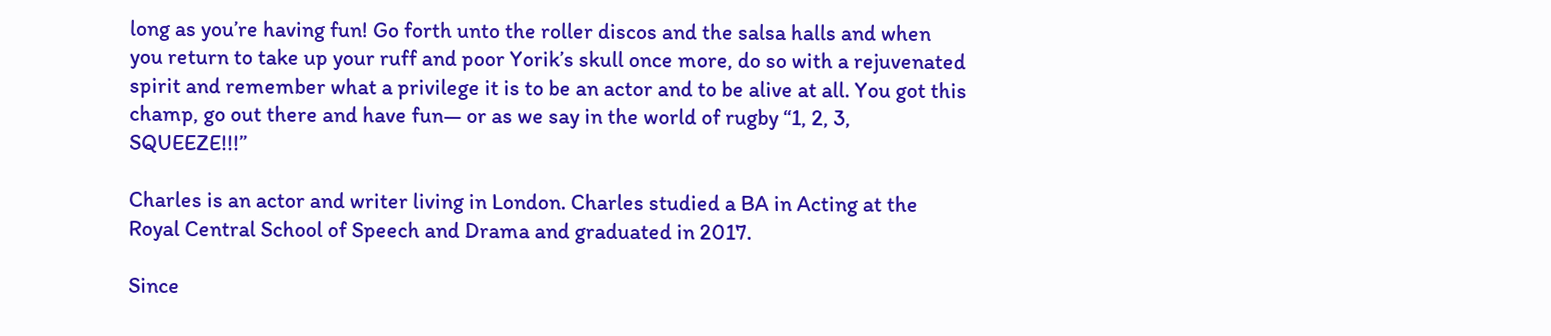long as you’re having fun! Go forth unto the roller discos and the salsa halls and when you return to take up your ruff and poor Yorik’s skull once more, do so with a rejuvenated spirit and remember what a privilege it is to be an actor and to be alive at all. You got this champ, go out there and have fun— or as we say in the world of rugby “1, 2, 3, SQUEEZE!!!”

Charles is an actor and writer living in London. Charles studied a BA in Acting at the Royal Central School of Speech and Drama and graduated in 2017.

Since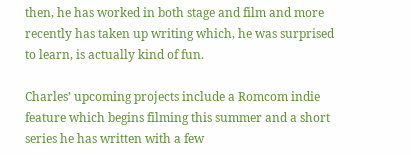then, he has worked in both stage and film and more recently has taken up writing which, he was surprised to learn, is actually kind of fun.

Charles’ upcoming projects include a Romcom indie feature which begins filming this summer and a short series he has written with a few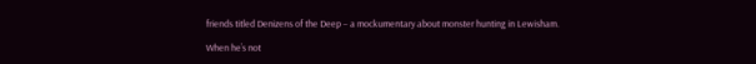friends titled Denizens of the Deep – a mockumentary about monster hunting in Lewisham.

When he’s not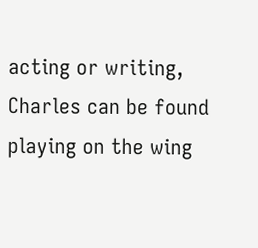acting or writing, Charles can be found playing on the wing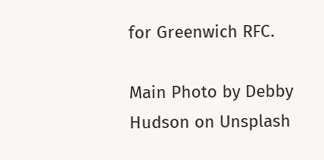for Greenwich RFC.

Main Photo by Debby Hudson on Unsplash